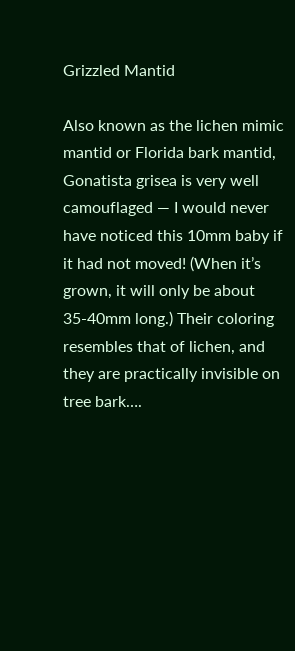Grizzled Mantid

Also known as the lichen mimic mantid or Florida bark mantid, Gonatista grisea is very well camouflaged — I would never have noticed this 10mm baby if it had not moved! (When it’s grown, it will only be about 35-40mm long.) Their coloring resembles that of lichen, and they are practically invisible on tree bark….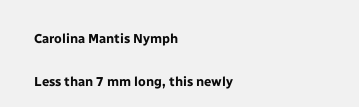Carolina Mantis Nymph

Less than 7 mm long, this newly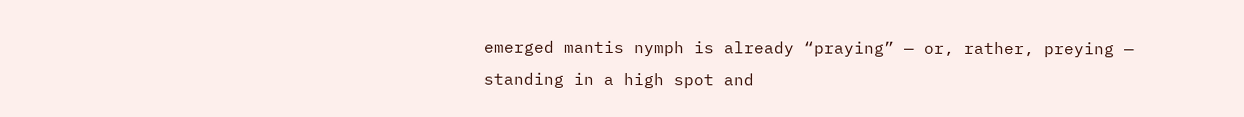emerged mantis nymph is already “praying” — or, rather, preying — standing in a high spot and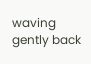waving gently back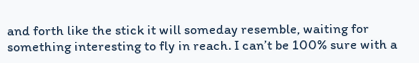and forth like the stick it will someday resemble, waiting for something interesting to fly in reach. I can’t be 100% sure with a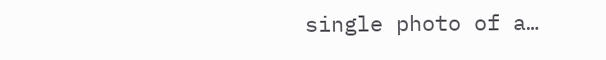single photo of a…